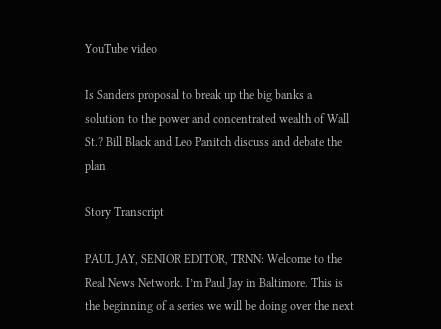YouTube video

Is Sanders proposal to break up the big banks a solution to the power and concentrated wealth of Wall St.? Bill Black and Leo Panitch discuss and debate the plan

Story Transcript

PAUL JAY, SENIOR EDITOR, TRNN: Welcome to the Real News Network. I’m Paul Jay in Baltimore. This is the beginning of a series we will be doing over the next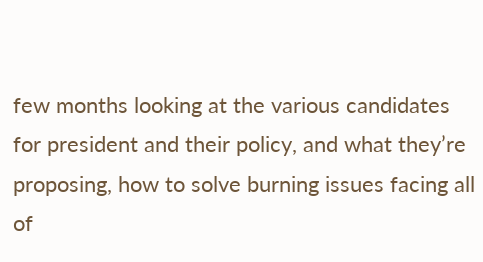few months looking at the various candidates for president and their policy, and what they’re proposing, how to solve burning issues facing all of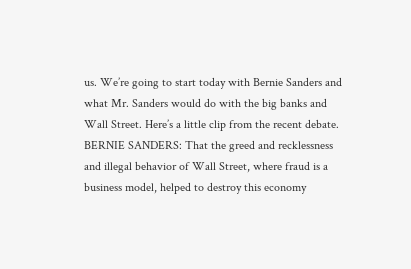us. We’re going to start today with Bernie Sanders and what Mr. Sanders would do with the big banks and Wall Street. Here’s a little clip from the recent debate. BERNIE SANDERS: That the greed and recklessness and illegal behavior of Wall Street, where fraud is a business model, helped to destroy this economy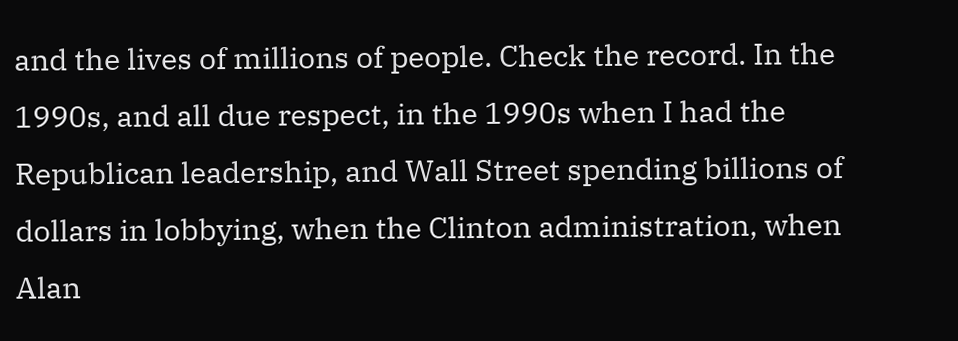and the lives of millions of people. Check the record. In the 1990s, and all due respect, in the 1990s when I had the Republican leadership, and Wall Street spending billions of dollars in lobbying, when the Clinton administration, when Alan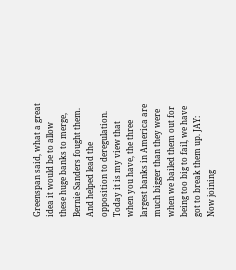Greenspan said, what a great idea it would be to allow these huge banks to merge, Bernie Sanders fought them. And helped lead the opposition to deregulation. Today it is my view that when you have, the three largest banks in America are much bigger than they were when we bailed them out for being too big to fail, we have got to break them up. JAY: Now joining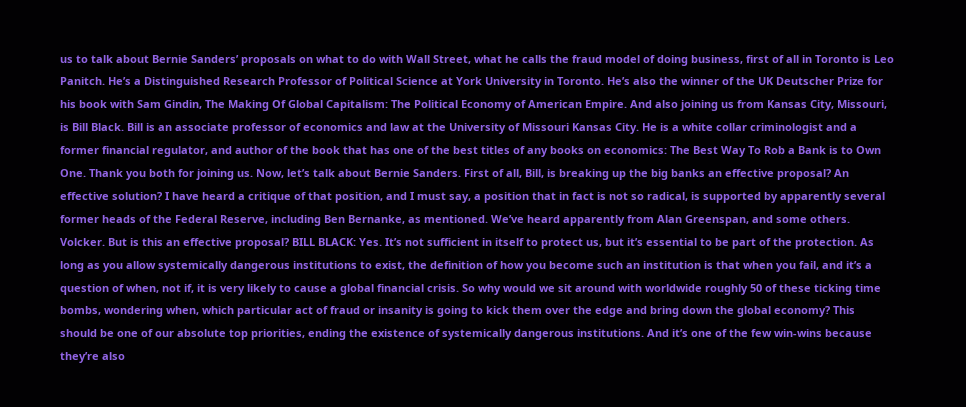us to talk about Bernie Sanders’ proposals on what to do with Wall Street, what he calls the fraud model of doing business, first of all in Toronto is Leo Panitch. He’s a Distinguished Research Professor of Political Science at York University in Toronto. He’s also the winner of the UK Deutscher Prize for his book with Sam Gindin, The Making Of Global Capitalism: The Political Economy of American Empire. And also joining us from Kansas City, Missouri, is Bill Black. Bill is an associate professor of economics and law at the University of Missouri Kansas City. He is a white collar criminologist and a former financial regulator, and author of the book that has one of the best titles of any books on economics: The Best Way To Rob a Bank is to Own One. Thank you both for joining us. Now, let’s talk about Bernie Sanders. First of all, Bill, is breaking up the big banks an effective proposal? An effective solution? I have heard a critique of that position, and I must say, a position that in fact is not so radical, is supported by apparently several former heads of the Federal Reserve, including Ben Bernanke, as mentioned. We’ve heard apparently from Alan Greenspan, and some others. Volcker. But is this an effective proposal? BILL BLACK: Yes. It’s not sufficient in itself to protect us, but it’s essential to be part of the protection. As long as you allow systemically dangerous institutions to exist, the definition of how you become such an institution is that when you fail, and it’s a question of when, not if, it is very likely to cause a global financial crisis. So why would we sit around with worldwide roughly 50 of these ticking time bombs, wondering when, which particular act of fraud or insanity is going to kick them over the edge and bring down the global economy? This should be one of our absolute top priorities, ending the existence of systemically dangerous institutions. And it’s one of the few win-wins because they’re also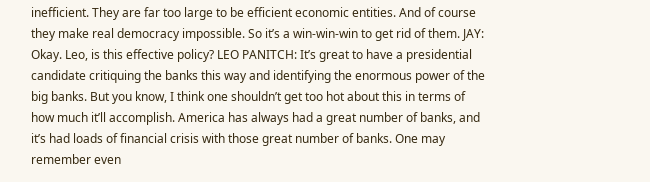inefficient. They are far too large to be efficient economic entities. And of course they make real democracy impossible. So it’s a win-win-win to get rid of them. JAY: Okay. Leo, is this effective policy? LEO PANITCH: It’s great to have a presidential candidate critiquing the banks this way and identifying the enormous power of the big banks. But you know, I think one shouldn’t get too hot about this in terms of how much it’ll accomplish. America has always had a great number of banks, and it’s had loads of financial crisis with those great number of banks. One may remember even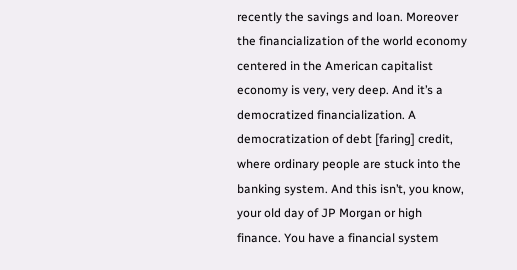recently the savings and loan. Moreover the financialization of the world economy centered in the American capitalist economy is very, very deep. And it’s a democratized financialization. A democratization of debt [faring] credit, where ordinary people are stuck into the banking system. And this isn’t, you know, your old day of JP Morgan or high finance. You have a financial system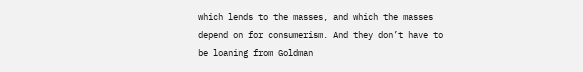which lends to the masses, and which the masses depend on for consumerism. And they don’t have to be loaning from Goldman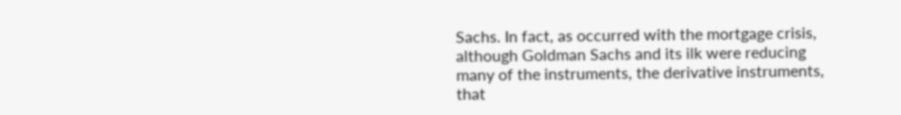Sachs. In fact, as occurred with the mortgage crisis, although Goldman Sachs and its ilk were reducing many of the instruments, the derivative instruments, that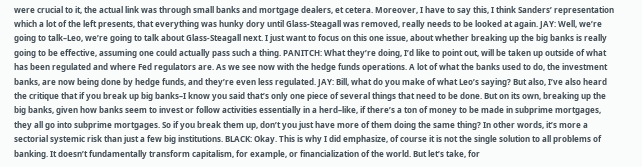were crucial to it, the actual link was through small banks and mortgage dealers, et cetera. Moreover, I have to say this, I think Sanders’ representation which a lot of the left presents, that everything was hunky dory until Glass-Steagall was removed, really needs to be looked at again. JAY: Well, we’re going to talk–Leo, we’re going to talk about Glass-Steagall next. I just want to focus on this one issue, about whether breaking up the big banks is really going to be effective, assuming one could actually pass such a thing. PANITCH: What they’re doing, I’d like to point out, will be taken up outside of what has been regulated and where Fed regulators are. As we see now with the hedge funds operations. A lot of what the banks used to do, the investment banks, are now being done by hedge funds, and they’re even less regulated. JAY: Bill, what do you make of what Leo’s saying? But also, I’ve also heard the critique that if you break up big banks–I know you said that’s only one piece of several things that need to be done. But on its own, breaking up the big banks, given how banks seem to invest or follow activities essentially in a herd–like, if there’s a ton of money to be made in subprime mortgages, they all go into subprime mortgages. So if you break them up, don’t you just have more of them doing the same thing? In other words, it’s more a sectorial systemic risk than just a few big institutions. BLACK: Okay. This is why I did emphasize, of course it is not the single solution to all problems of banking. It doesn’t fundamentally transform capitalism, for example, or financialization of the world. But let’s take, for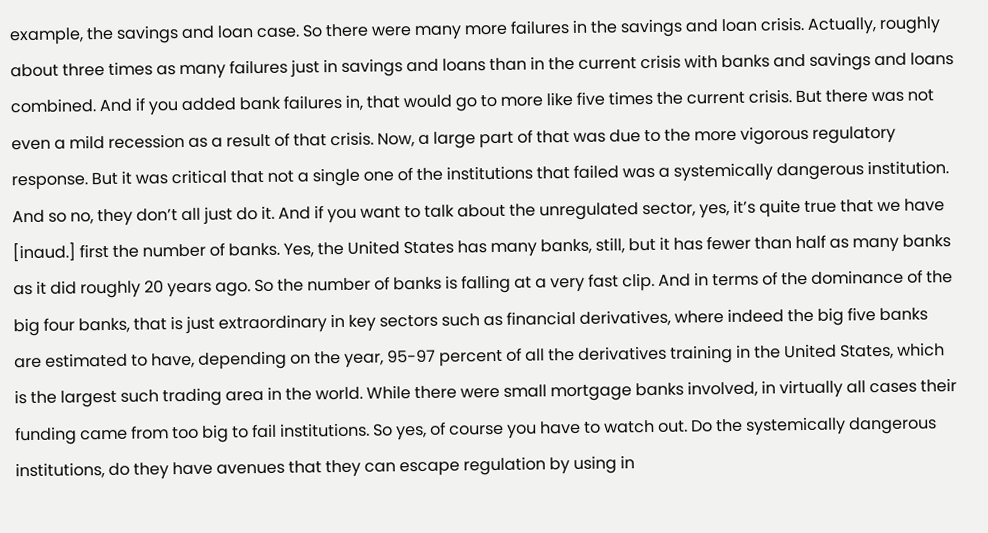example, the savings and loan case. So there were many more failures in the savings and loan crisis. Actually, roughly about three times as many failures just in savings and loans than in the current crisis with banks and savings and loans combined. And if you added bank failures in, that would go to more like five times the current crisis. But there was not even a mild recession as a result of that crisis. Now, a large part of that was due to the more vigorous regulatory response. But it was critical that not a single one of the institutions that failed was a systemically dangerous institution. And so no, they don’t all just do it. And if you want to talk about the unregulated sector, yes, it’s quite true that we have [inaud.] first the number of banks. Yes, the United States has many banks, still, but it has fewer than half as many banks as it did roughly 20 years ago. So the number of banks is falling at a very fast clip. And in terms of the dominance of the big four banks, that is just extraordinary in key sectors such as financial derivatives, where indeed the big five banks are estimated to have, depending on the year, 95-97 percent of all the derivatives training in the United States, which is the largest such trading area in the world. While there were small mortgage banks involved, in virtually all cases their funding came from too big to fail institutions. So yes, of course you have to watch out. Do the systemically dangerous institutions, do they have avenues that they can escape regulation by using in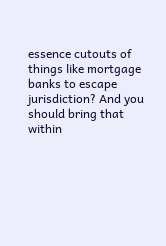essence cutouts of things like mortgage banks to escape jurisdiction? And you should bring that within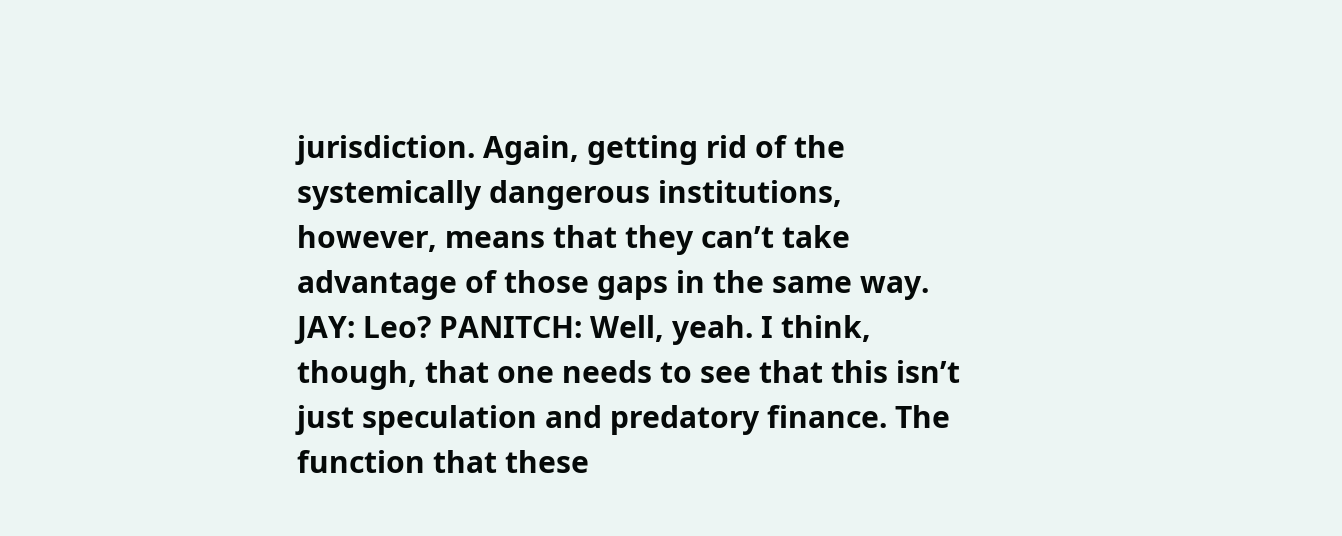jurisdiction. Again, getting rid of the systemically dangerous institutions, however, means that they can’t take advantage of those gaps in the same way. JAY: Leo? PANITCH: Well, yeah. I think, though, that one needs to see that this isn’t just speculation and predatory finance. The function that these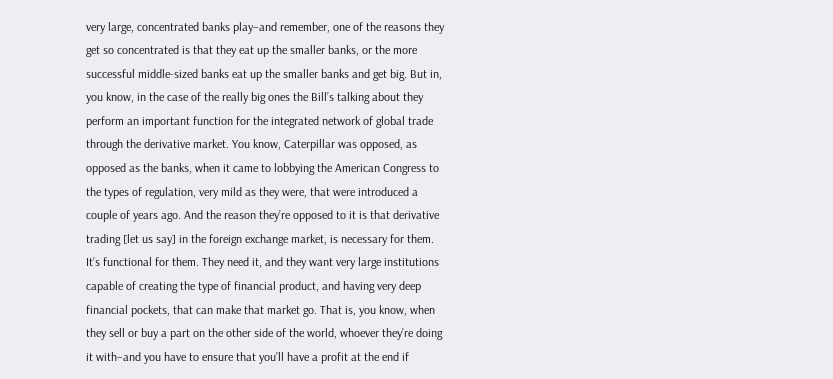very large, concentrated banks play–and remember, one of the reasons they get so concentrated is that they eat up the smaller banks, or the more successful middle-sized banks eat up the smaller banks and get big. But in, you know, in the case of the really big ones the Bill’s talking about they perform an important function for the integrated network of global trade through the derivative market. You know, Caterpillar was opposed, as opposed as the banks, when it came to lobbying the American Congress to the types of regulation, very mild as they were, that were introduced a couple of years ago. And the reason they’re opposed to it is that derivative trading [let us say] in the foreign exchange market, is necessary for them. It’s functional for them. They need it, and they want very large institutions capable of creating the type of financial product, and having very deep financial pockets, that can make that market go. That is, you know, when they sell or buy a part on the other side of the world, whoever they’re doing it with–and you have to ensure that you’ll have a profit at the end if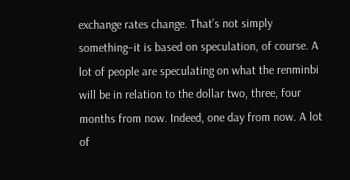exchange rates change. That’s not simply something–it is based on speculation, of course. A lot of people are speculating on what the renminbi will be in relation to the dollar two, three, four months from now. Indeed, one day from now. A lot of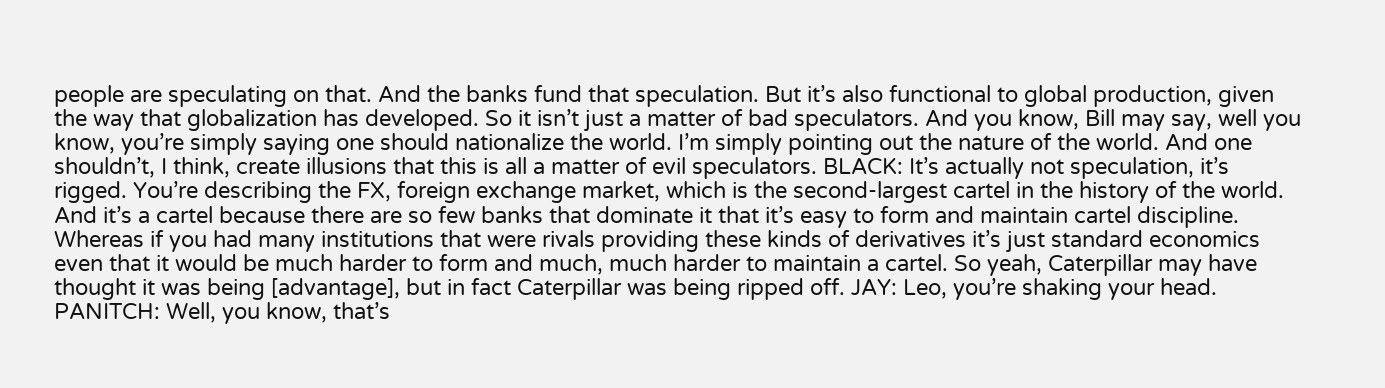people are speculating on that. And the banks fund that speculation. But it’s also functional to global production, given the way that globalization has developed. So it isn’t just a matter of bad speculators. And you know, Bill may say, well you know, you’re simply saying one should nationalize the world. I’m simply pointing out the nature of the world. And one shouldn’t, I think, create illusions that this is all a matter of evil speculators. BLACK: It’s actually not speculation, it’s rigged. You’re describing the FX, foreign exchange market, which is the second-largest cartel in the history of the world. And it’s a cartel because there are so few banks that dominate it that it’s easy to form and maintain cartel discipline. Whereas if you had many institutions that were rivals providing these kinds of derivatives it’s just standard economics even that it would be much harder to form and much, much harder to maintain a cartel. So yeah, Caterpillar may have thought it was being [advantage], but in fact Caterpillar was being ripped off. JAY: Leo, you’re shaking your head. PANITCH: Well, you know, that’s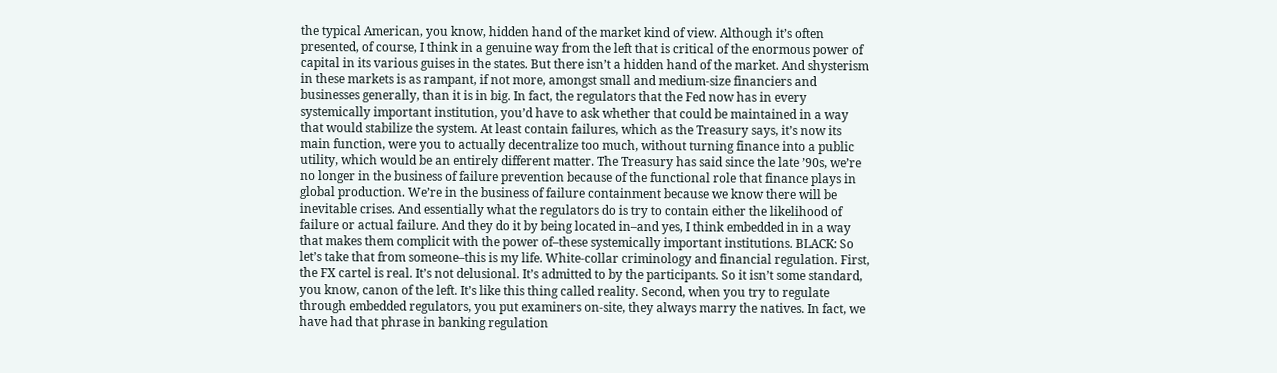the typical American, you know, hidden hand of the market kind of view. Although it’s often presented, of course, I think in a genuine way from the left that is critical of the enormous power of capital in its various guises in the states. But there isn’t a hidden hand of the market. And shysterism in these markets is as rampant, if not more, amongst small and medium-size financiers and businesses generally, than it is in big. In fact, the regulators that the Fed now has in every systemically important institution, you’d have to ask whether that could be maintained in a way that would stabilize the system. At least contain failures, which as the Treasury says, it’s now its main function, were you to actually decentralize too much, without turning finance into a public utility, which would be an entirely different matter. The Treasury has said since the late ’90s, we’re no longer in the business of failure prevention because of the functional role that finance plays in global production. We’re in the business of failure containment because we know there will be inevitable crises. And essentially what the regulators do is try to contain either the likelihood of failure or actual failure. And they do it by being located in–and yes, I think embedded in in a way that makes them complicit with the power of–these systemically important institutions. BLACK: So let’s take that from someone–this is my life. White-collar criminology and financial regulation. First, the FX cartel is real. It’s not delusional. It’s admitted to by the participants. So it isn’t some standard, you know, canon of the left. It’s like this thing called reality. Second, when you try to regulate through embedded regulators, you put examiners on-site, they always marry the natives. In fact, we have had that phrase in banking regulation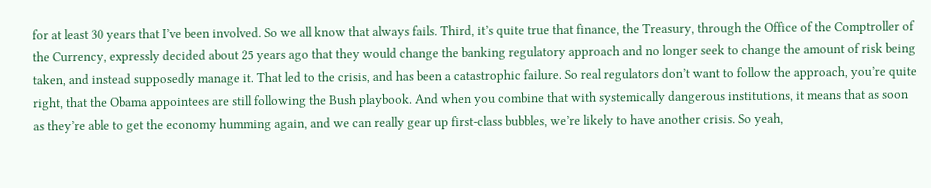for at least 30 years that I’ve been involved. So we all know that always fails. Third, it’s quite true that finance, the Treasury, through the Office of the Comptroller of the Currency, expressly decided about 25 years ago that they would change the banking regulatory approach and no longer seek to change the amount of risk being taken, and instead supposedly manage it. That led to the crisis, and has been a catastrophic failure. So real regulators don’t want to follow the approach, you’re quite right, that the Obama appointees are still following the Bush playbook. And when you combine that with systemically dangerous institutions, it means that as soon as they’re able to get the economy humming again, and we can really gear up first-class bubbles, we’re likely to have another crisis. So yeah,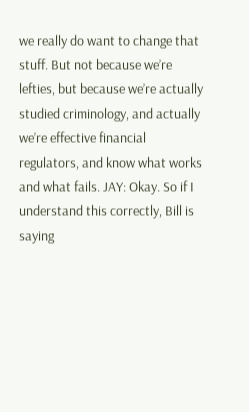we really do want to change that stuff. But not because we’re lefties, but because we’re actually studied criminology, and actually we’re effective financial regulators, and know what works and what fails. JAY: Okay. So if I understand this correctly, Bill is saying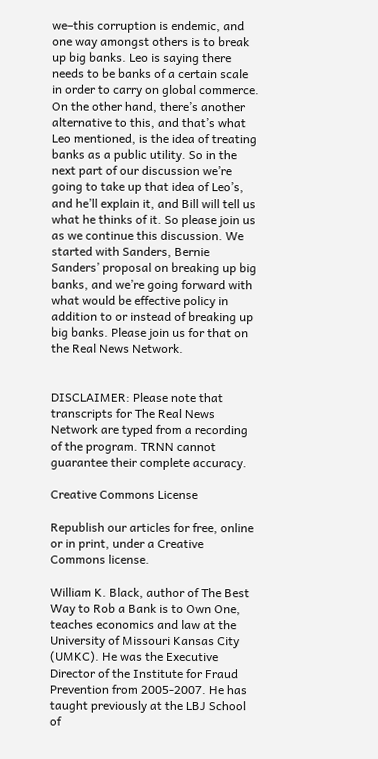we–this corruption is endemic, and one way amongst others is to break up big banks. Leo is saying there needs to be banks of a certain scale in order to carry on global commerce. On the other hand, there’s another alternative to this, and that’s what Leo mentioned, is the idea of treating banks as a public utility. So in the next part of our discussion we’re going to take up that idea of Leo’s, and he’ll explain it, and Bill will tell us what he thinks of it. So please join us as we continue this discussion. We started with Sanders, Bernie Sanders’ proposal on breaking up big banks, and we’re going forward with what would be effective policy in addition to or instead of breaking up big banks. Please join us for that on the Real News Network.


DISCLAIMER: Please note that transcripts for The Real News Network are typed from a recording of the program. TRNN cannot guarantee their complete accuracy.

Creative Commons License

Republish our articles for free, online or in print, under a Creative Commons license.

William K. Black, author of The Best Way to Rob a Bank is to Own One, teaches economics and law at the University of Missouri Kansas City (UMKC). He was the Executive Director of the Institute for Fraud Prevention from 2005-2007. He has taught previously at the LBJ School of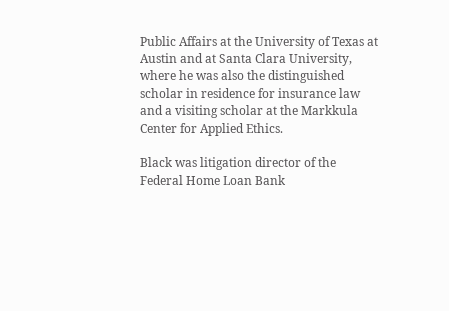Public Affairs at the University of Texas at Austin and at Santa Clara University, where he was also the distinguished scholar in residence for insurance law and a visiting scholar at the Markkula Center for Applied Ethics.

Black was litigation director of the Federal Home Loan Bank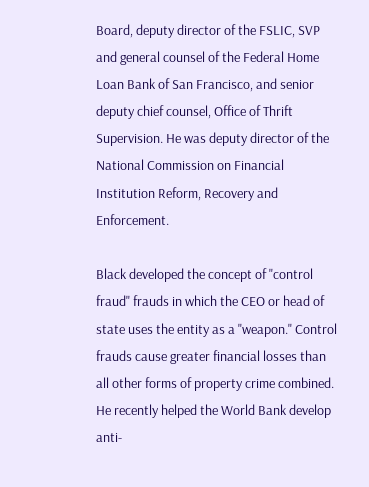Board, deputy director of the FSLIC, SVP and general counsel of the Federal Home Loan Bank of San Francisco, and senior deputy chief counsel, Office of Thrift Supervision. He was deputy director of the National Commission on Financial Institution Reform, Recovery and Enforcement.

Black developed the concept of "control fraud" frauds in which the CEO or head of state uses the entity as a "weapon." Control frauds cause greater financial losses than all other forms of property crime combined. He recently helped the World Bank develop anti-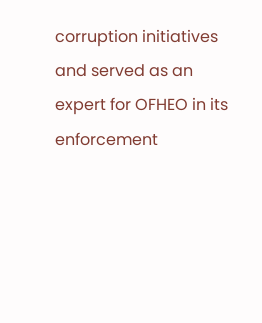corruption initiatives and served as an expert for OFHEO in its enforcement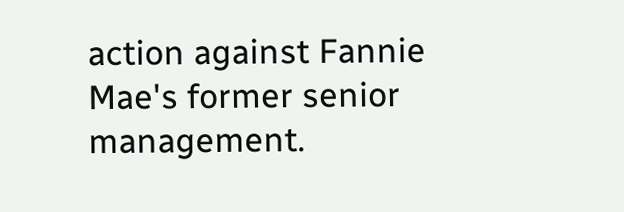action against Fannie Mae's former senior management.